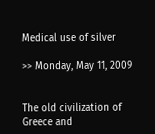Medical use of silver

>> Monday, May 11, 2009


The old civilization of Greece and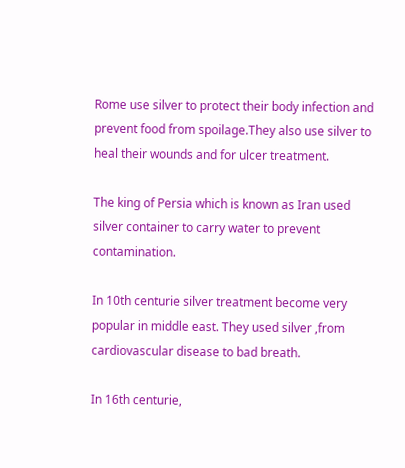Rome use silver to protect their body infection and prevent food from spoilage.They also use silver to heal their wounds and for ulcer treatment.

The king of Persia which is known as Iran used silver container to carry water to prevent contamination.

In 10th centurie silver treatment become very popular in middle east. They used silver ,from cardiovascular disease to bad breath.

In 16th centurie,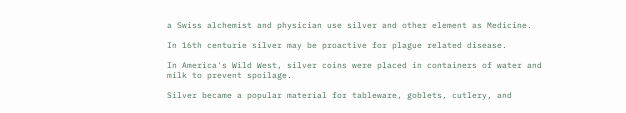a Swiss alchemist and physician use silver and other element as Medicine.

In 16th centurie silver may be proactive for plague related disease.

In America's Wild West, silver coins were placed in containers of water and milk to prevent spoilage.

Silver became a popular material for tableware, goblets, cutlery, and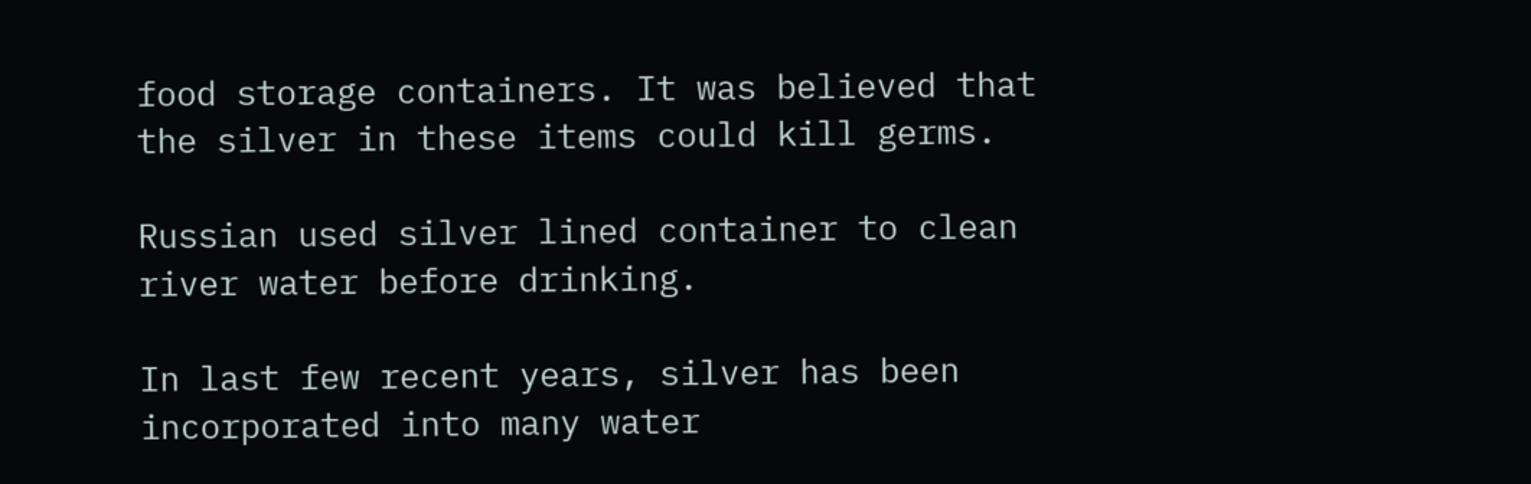food storage containers. It was believed that the silver in these items could kill germs.

Russian used silver lined container to clean river water before drinking.

In last few recent years, silver has been incorporated into many water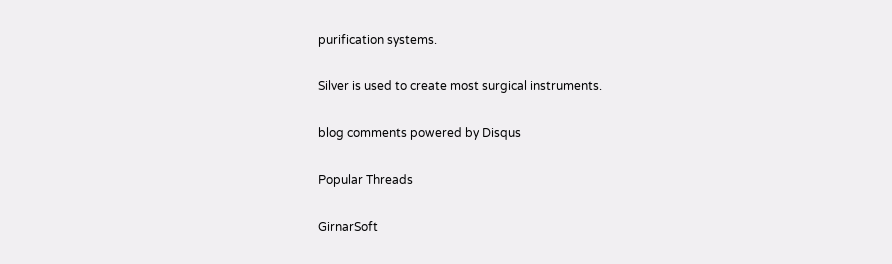purification systems.

Silver is used to create most surgical instruments.

blog comments powered by Disqus

Popular Threads

GirnarSoft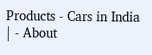Products - Cars in India | - About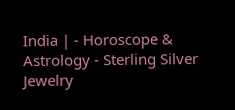India | - Horoscope & Astrology - Sterling Silver Jewelry